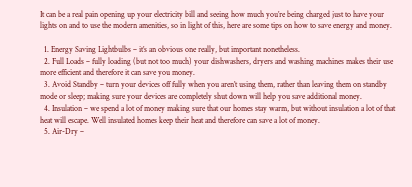It can be a real pain opening up your electricity bill and seeing how much you’re being charged just to have your lights on and to use the modern amenities, so in light of this, here are some tips on how to save energy and money.

  1. Energy Saving Lightbulbs – it’s an obvious one really, but important nonetheless.
  2. Full Loads – fully loading (but not too much) your dishwashers, dryers and washing machines makes their use more efficient and therefore it can save you money.
  3. Avoid Standby – turn your devices off fully when you aren’t using them, rather than leaving them on standby mode or sleep; making sure your devices are completely shut down will help you save additional money.
  4. Insulation – we spend a lot of money making sure that our homes stay warm, but without insulation a lot of that heat will escape. Well insulated homes keep their heat and therefore can save a lot of money.
  5. Air-Dry –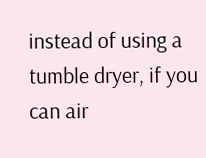instead of using a tumble dryer, if you can air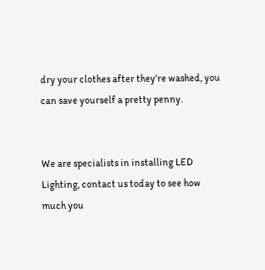dry your clothes after they’re washed, you can save yourself a pretty penny.


We are specialists in installing LED Lighting, contact us today to see how much you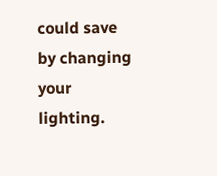could save by changing your lighting.